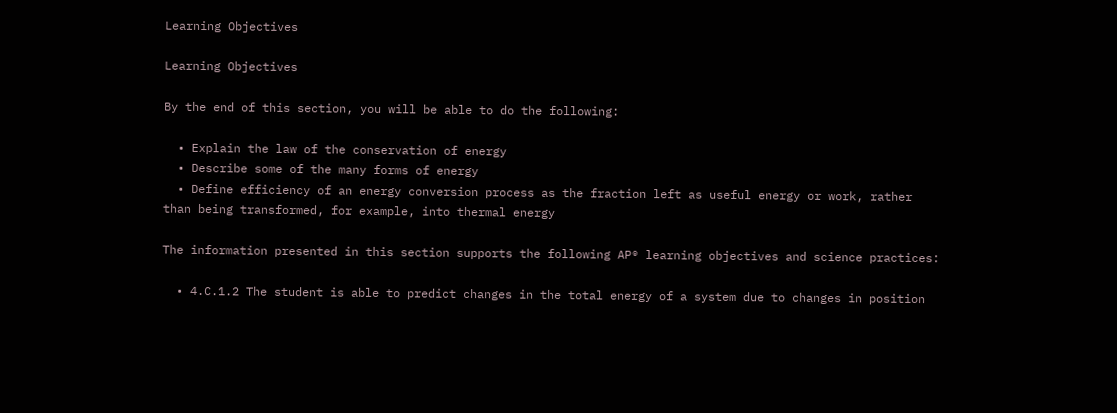Learning Objectives

Learning Objectives

By the end of this section, you will be able to do the following:

  • Explain the law of the conservation of energy
  • Describe some of the many forms of energy
  • Define efficiency of an energy conversion process as the fraction left as useful energy or work, rather than being transformed, for example, into thermal energy

The information presented in this section supports the following AP® learning objectives and science practices:

  • 4.C.1.2 The student is able to predict changes in the total energy of a system due to changes in position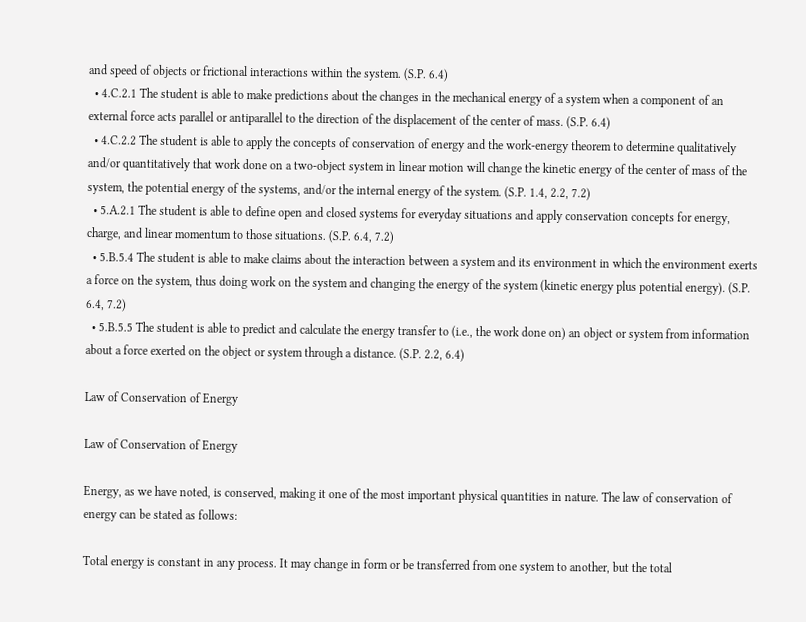and speed of objects or frictional interactions within the system. (S.P. 6.4)
  • 4.C.2.1 The student is able to make predictions about the changes in the mechanical energy of a system when a component of an external force acts parallel or antiparallel to the direction of the displacement of the center of mass. (S.P. 6.4)
  • 4.C.2.2 The student is able to apply the concepts of conservation of energy and the work-energy theorem to determine qualitatively and/or quantitatively that work done on a two-object system in linear motion will change the kinetic energy of the center of mass of the system, the potential energy of the systems, and/or the internal energy of the system. (S.P. 1.4, 2.2, 7.2)
  • 5.A.2.1 The student is able to define open and closed systems for everyday situations and apply conservation concepts for energy, charge, and linear momentum to those situations. (S.P. 6.4, 7.2)
  • 5.B.5.4 The student is able to make claims about the interaction between a system and its environment in which the environment exerts a force on the system, thus doing work on the system and changing the energy of the system (kinetic energy plus potential energy). (S.P. 6.4, 7.2)
  • 5.B.5.5 The student is able to predict and calculate the energy transfer to (i.e., the work done on) an object or system from information about a force exerted on the object or system through a distance. (S.P. 2.2, 6.4)

Law of Conservation of Energy

Law of Conservation of Energy

Energy, as we have noted, is conserved, making it one of the most important physical quantities in nature. The law of conservation of energy can be stated as follows:

Total energy is constant in any process. It may change in form or be transferred from one system to another, but the total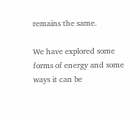remains the same.

We have explored some forms of energy and some ways it can be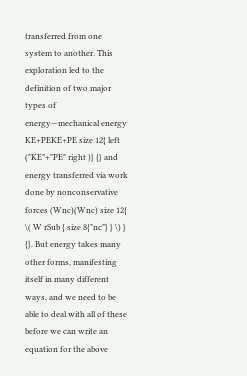transferred from one system to another. This exploration led to the definition of two major types of energy—mechanical energy KE+PEKE+PE size 12{ left ("KE"+"PE" right )} {} and energy transferred via work done by nonconservative forces (Wnc)(Wnc) size 12{ \( W rSub { size 8{"nc"} } \) } {}. But energy takes many other forms, manifesting itself in many different ways, and we need to be able to deal with all of these before we can write an equation for the above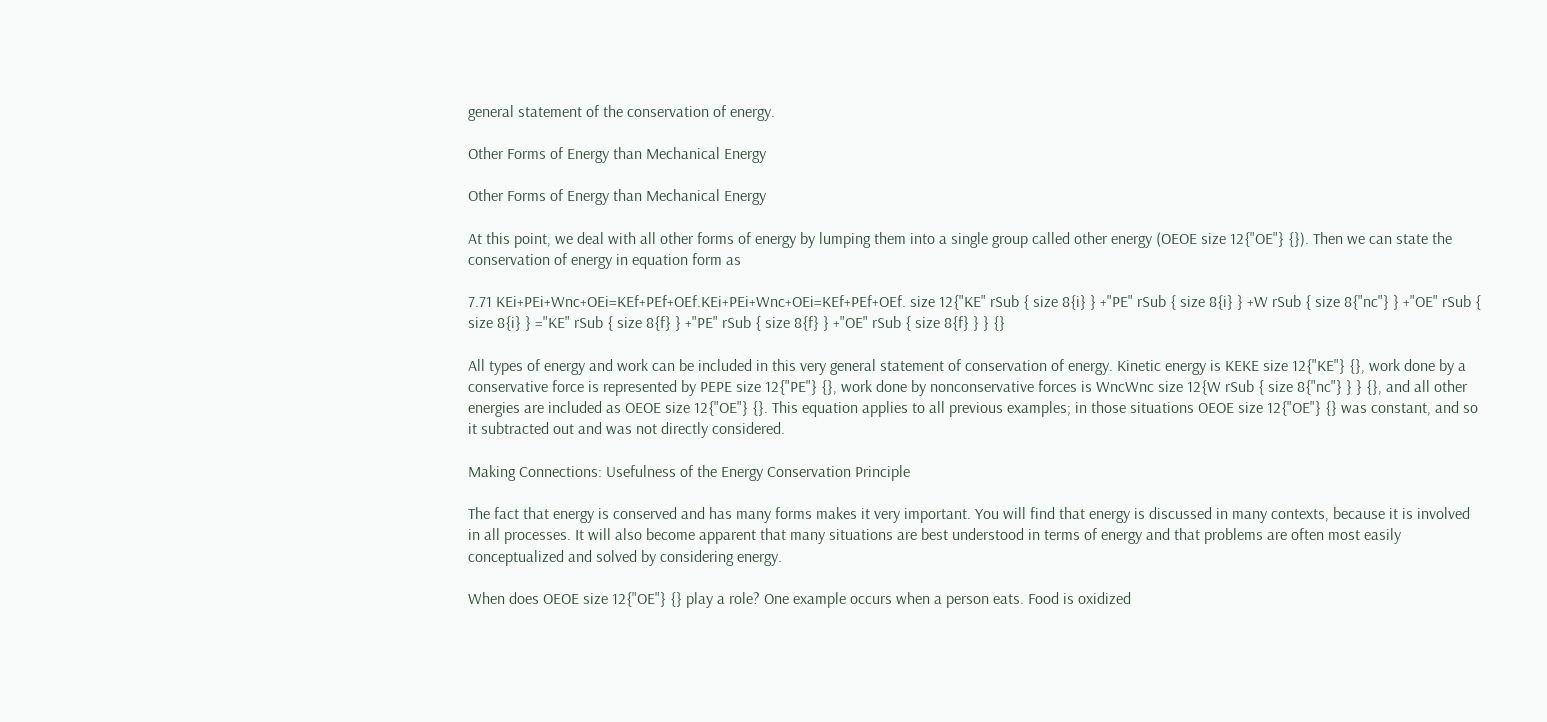general statement of the conservation of energy.

Other Forms of Energy than Mechanical Energy

Other Forms of Energy than Mechanical Energy

At this point, we deal with all other forms of energy by lumping them into a single group called other energy (OEOE size 12{"OE"} {}). Then we can state the conservation of energy in equation form as

7.71 KEi+PEi+Wnc+OEi=KEf+PEf+OEf.KEi+PEi+Wnc+OEi=KEf+PEf+OEf. size 12{"KE" rSub { size 8{i} } +"PE" rSub { size 8{i} } +W rSub { size 8{"nc"} } +"OE" rSub { size 8{i} } ="KE" rSub { size 8{f} } +"PE" rSub { size 8{f} } +"OE" rSub { size 8{f} } } {}

All types of energy and work can be included in this very general statement of conservation of energy. Kinetic energy is KEKE size 12{"KE"} {}, work done by a conservative force is represented by PEPE size 12{"PE"} {}, work done by nonconservative forces is WncWnc size 12{W rSub { size 8{"nc"} } } {}, and all other energies are included as OEOE size 12{"OE"} {}. This equation applies to all previous examples; in those situations OEOE size 12{"OE"} {} was constant, and so it subtracted out and was not directly considered.

Making Connections: Usefulness of the Energy Conservation Principle

The fact that energy is conserved and has many forms makes it very important. You will find that energy is discussed in many contexts, because it is involved in all processes. It will also become apparent that many situations are best understood in terms of energy and that problems are often most easily conceptualized and solved by considering energy.

When does OEOE size 12{"OE"} {} play a role? One example occurs when a person eats. Food is oxidized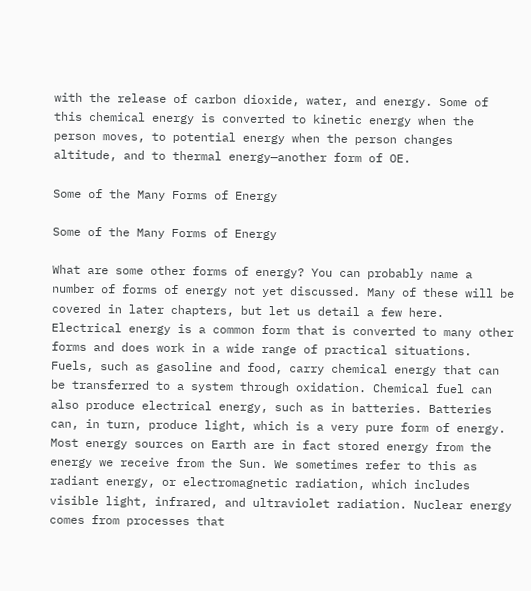with the release of carbon dioxide, water, and energy. Some of this chemical energy is converted to kinetic energy when the person moves, to potential energy when the person changes altitude, and to thermal energy—another form of OE.

Some of the Many Forms of Energy

Some of the Many Forms of Energy

What are some other forms of energy? You can probably name a number of forms of energy not yet discussed. Many of these will be covered in later chapters, but let us detail a few here. Electrical energy is a common form that is converted to many other forms and does work in a wide range of practical situations. Fuels, such as gasoline and food, carry chemical energy that can be transferred to a system through oxidation. Chemical fuel can also produce electrical energy, such as in batteries. Batteries can, in turn, produce light, which is a very pure form of energy. Most energy sources on Earth are in fact stored energy from the energy we receive from the Sun. We sometimes refer to this as radiant energy, or electromagnetic radiation, which includes visible light, infrared, and ultraviolet radiation. Nuclear energy comes from processes that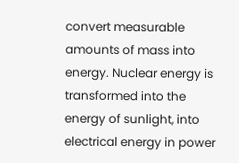convert measurable amounts of mass into energy. Nuclear energy is transformed into the energy of sunlight, into electrical energy in power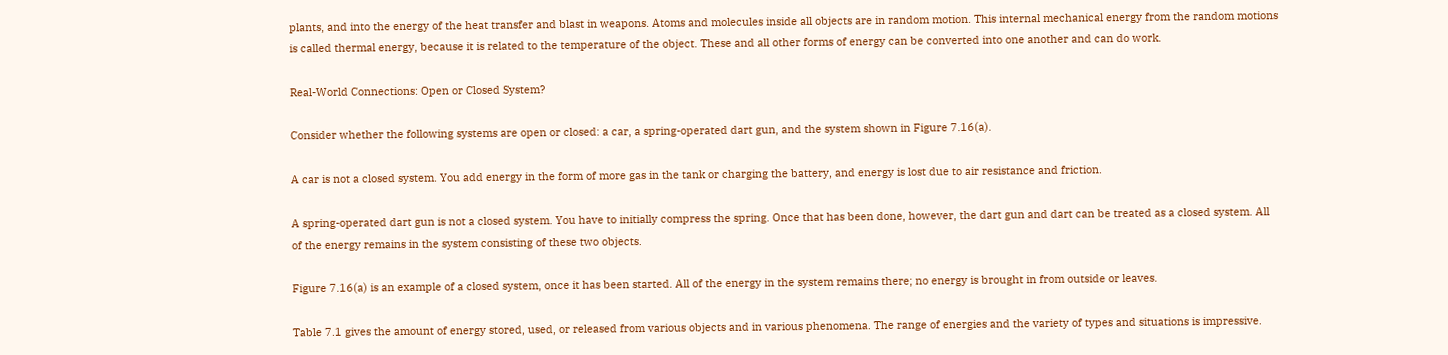plants, and into the energy of the heat transfer and blast in weapons. Atoms and molecules inside all objects are in random motion. This internal mechanical energy from the random motions is called thermal energy, because it is related to the temperature of the object. These and all other forms of energy can be converted into one another and can do work.

Real-World Connections: Open or Closed System?

Consider whether the following systems are open or closed: a car, a spring-operated dart gun, and the system shown in Figure 7.16(a).

A car is not a closed system. You add energy in the form of more gas in the tank or charging the battery, and energy is lost due to air resistance and friction.

A spring-operated dart gun is not a closed system. You have to initially compress the spring. Once that has been done, however, the dart gun and dart can be treated as a closed system. All of the energy remains in the system consisting of these two objects.

Figure 7.16(a) is an example of a closed system, once it has been started. All of the energy in the system remains there; no energy is brought in from outside or leaves.

Table 7.1 gives the amount of energy stored, used, or released from various objects and in various phenomena. The range of energies and the variety of types and situations is impressive.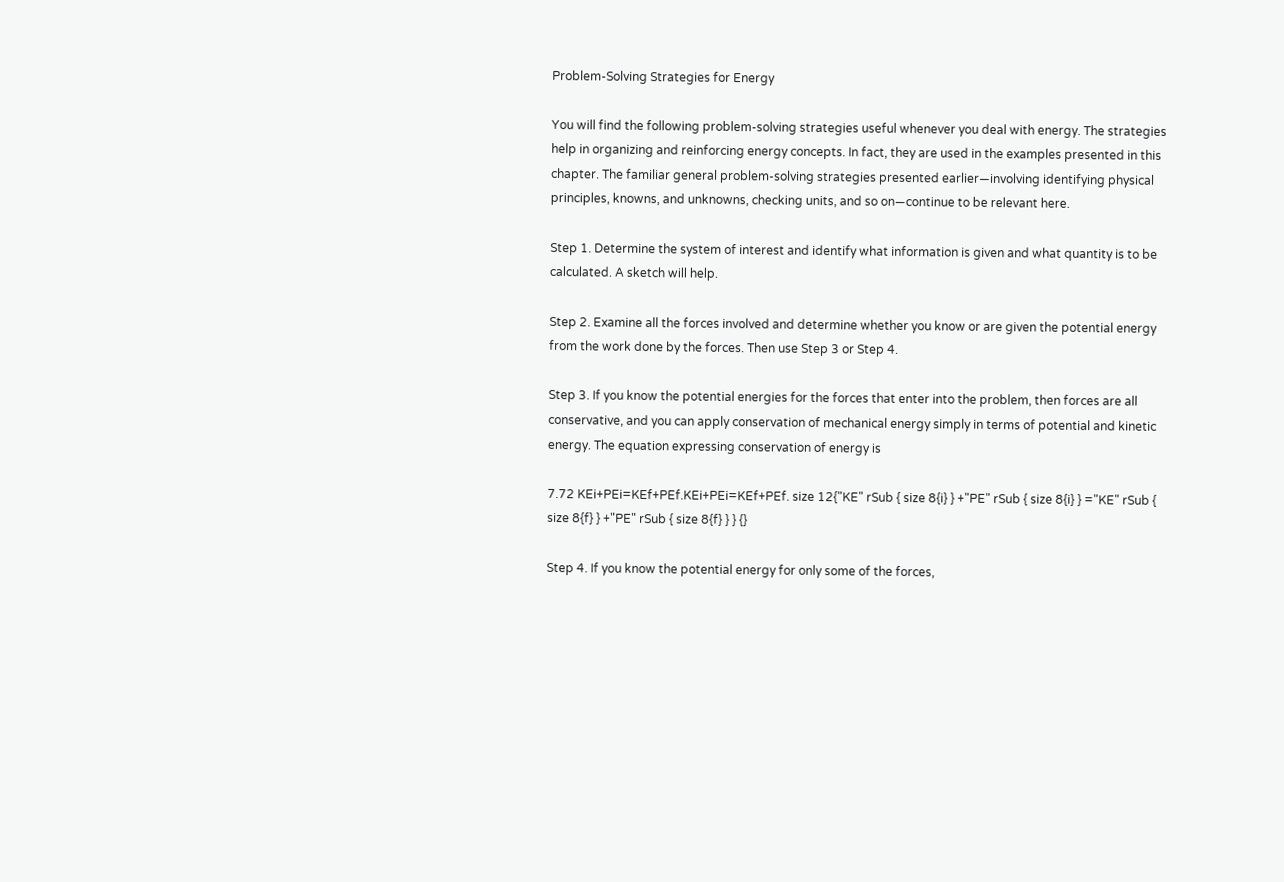Problem-Solving Strategies for Energy

You will find the following problem-solving strategies useful whenever you deal with energy. The strategies help in organizing and reinforcing energy concepts. In fact, they are used in the examples presented in this chapter. The familiar general problem-solving strategies presented earlier—involving identifying physical principles, knowns, and unknowns, checking units, and so on—continue to be relevant here.

Step 1. Determine the system of interest and identify what information is given and what quantity is to be calculated. A sketch will help.

Step 2. Examine all the forces involved and determine whether you know or are given the potential energy from the work done by the forces. Then use Step 3 or Step 4.

Step 3. If you know the potential energies for the forces that enter into the problem, then forces are all conservative, and you can apply conservation of mechanical energy simply in terms of potential and kinetic energy. The equation expressing conservation of energy is

7.72 KEi+PEi=KEf+PEf.KEi+PEi=KEf+PEf. size 12{"KE" rSub { size 8{i} } +"PE" rSub { size 8{i} } ="KE" rSub { size 8{f} } +"PE" rSub { size 8{f} } } {}

Step 4. If you know the potential energy for only some of the forces,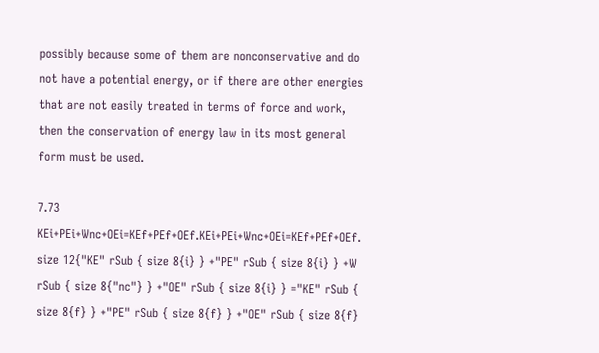possibly because some of them are nonconservative and do not have a potential energy, or if there are other energies that are not easily treated in terms of force and work, then the conservation of energy law in its most general form must be used.

7.73 KEi+PEi+Wnc+OEi=KEf+PEf+OEf.KEi+PEi+Wnc+OEi=KEf+PEf+OEf. size 12{"KE" rSub { size 8{i} } +"PE" rSub { size 8{i} } +W rSub { size 8{"nc"} } +"OE" rSub { size 8{i} } ="KE" rSub { size 8{f} } +"PE" rSub { size 8{f} } +"OE" rSub { size 8{f}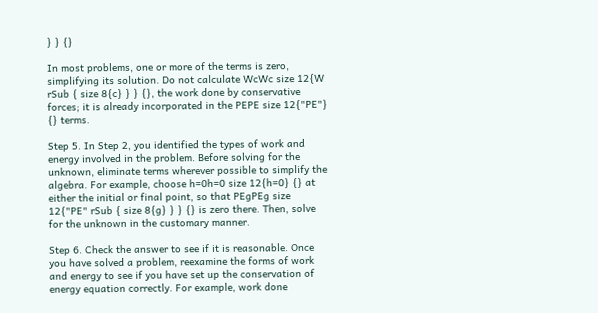} } {}

In most problems, one or more of the terms is zero, simplifying its solution. Do not calculate WcWc size 12{W rSub { size 8{c} } } {}, the work done by conservative forces; it is already incorporated in the PEPE size 12{"PE"} {} terms.

Step 5. In Step 2, you identified the types of work and energy involved in the problem. Before solving for the unknown, eliminate terms wherever possible to simplify the algebra. For example, choose h=0h=0 size 12{h=0} {} at either the initial or final point, so that PEgPEg size 12{"PE" rSub { size 8{g} } } {} is zero there. Then, solve for the unknown in the customary manner.

Step 6. Check the answer to see if it is reasonable. Once you have solved a problem, reexamine the forms of work and energy to see if you have set up the conservation of energy equation correctly. For example, work done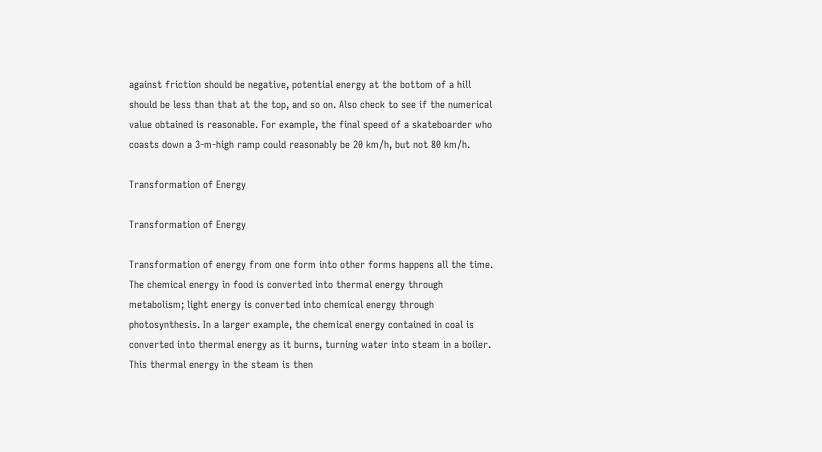against friction should be negative, potential energy at the bottom of a hill should be less than that at the top, and so on. Also check to see if the numerical value obtained is reasonable. For example, the final speed of a skateboarder who coasts down a 3-m-high ramp could reasonably be 20 km/h, but not 80 km/h.

Transformation of Energy

Transformation of Energy

Transformation of energy from one form into other forms happens all the time. The chemical energy in food is converted into thermal energy through metabolism; light energy is converted into chemical energy through photosynthesis. In a larger example, the chemical energy contained in coal is converted into thermal energy as it burns, turning water into steam in a boiler. This thermal energy in the steam is then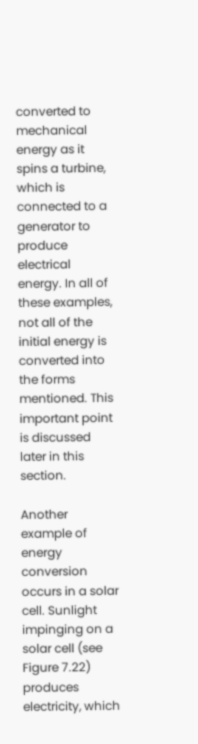converted to mechanical energy as it spins a turbine, which is connected to a generator to produce electrical energy. In all of these examples, not all of the initial energy is converted into the forms mentioned. This important point is discussed later in this section.

Another example of energy conversion occurs in a solar cell. Sunlight impinging on a solar cell (see Figure 7.22) produces electricity, which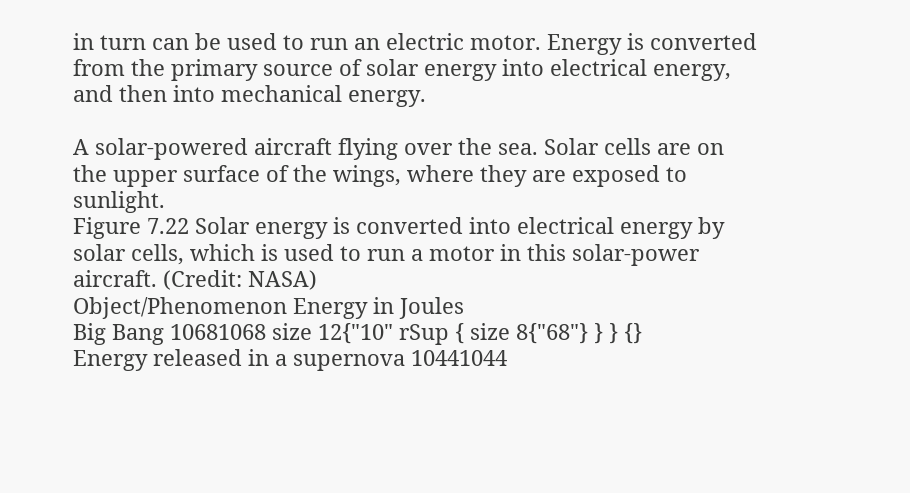in turn can be used to run an electric motor. Energy is converted from the primary source of solar energy into electrical energy, and then into mechanical energy.

A solar-powered aircraft flying over the sea. Solar cells are on the upper surface of the wings, where they are exposed to sunlight.
Figure 7.22 Solar energy is converted into electrical energy by solar cells, which is used to run a motor in this solar-power aircraft. (Credit: NASA)
Object/Phenomenon Energy in Joules
Big Bang 10681068 size 12{"10" rSup { size 8{"68"} } } {}
Energy released in a supernova 10441044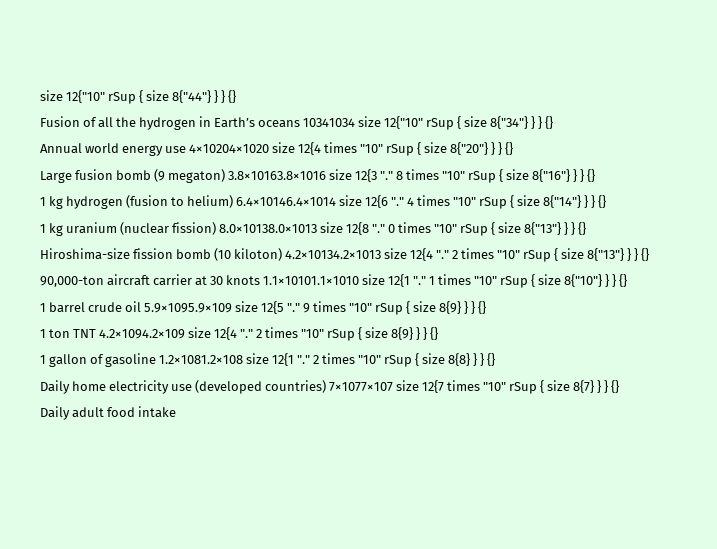size 12{"10" rSup { size 8{"44"} } } {}
Fusion of all the hydrogen in Earth’s oceans 10341034 size 12{"10" rSup { size 8{"34"} } } {}
Annual world energy use 4×10204×1020 size 12{4 times "10" rSup { size 8{"20"} } } {}
Large fusion bomb (9 megaton) 3.8×10163.8×1016 size 12{3 "." 8 times "10" rSup { size 8{"16"} } } {}
1 kg hydrogen (fusion to helium) 6.4×10146.4×1014 size 12{6 "." 4 times "10" rSup { size 8{"14"} } } {}
1 kg uranium (nuclear fission) 8.0×10138.0×1013 size 12{8 "." 0 times "10" rSup { size 8{"13"} } } {}
Hiroshima-size fission bomb (10 kiloton) 4.2×10134.2×1013 size 12{4 "." 2 times "10" rSup { size 8{"13"} } } {}
90,000-ton aircraft carrier at 30 knots 1.1×10101.1×1010 size 12{1 "." 1 times "10" rSup { size 8{"10"} } } {}
1 barrel crude oil 5.9×1095.9×109 size 12{5 "." 9 times "10" rSup { size 8{9} } } {}
1 ton TNT 4.2×1094.2×109 size 12{4 "." 2 times "10" rSup { size 8{9} } } {}
1 gallon of gasoline 1.2×1081.2×108 size 12{1 "." 2 times "10" rSup { size 8{8} } } {}
Daily home electricity use (developed countries) 7×1077×107 size 12{7 times "10" rSup { size 8{7} } } {}
Daily adult food intake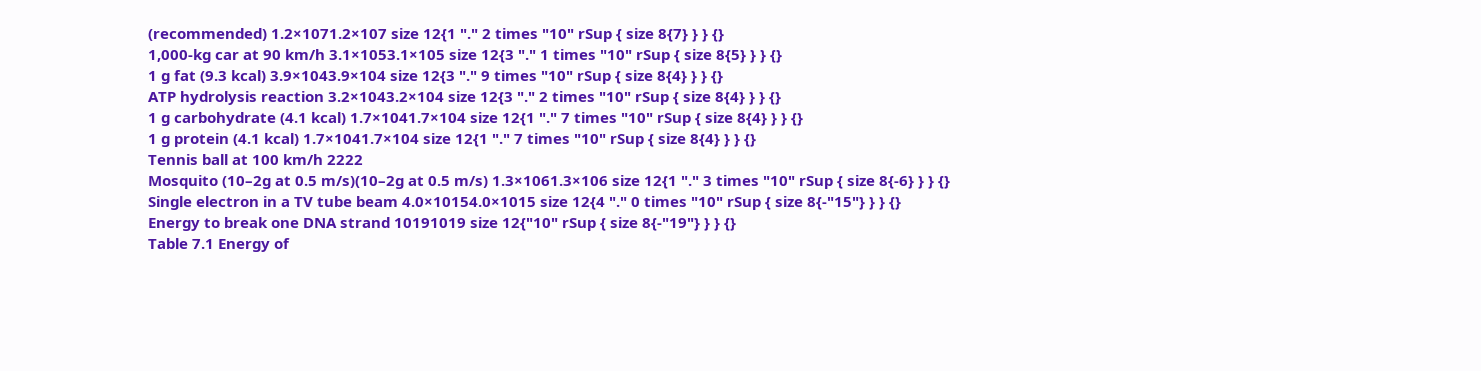(recommended) 1.2×1071.2×107 size 12{1 "." 2 times "10" rSup { size 8{7} } } {}
1,000-kg car at 90 km/h 3.1×1053.1×105 size 12{3 "." 1 times "10" rSup { size 8{5} } } {}
1 g fat (9.3 kcal) 3.9×1043.9×104 size 12{3 "." 9 times "10" rSup { size 8{4} } } {}
ATP hydrolysis reaction 3.2×1043.2×104 size 12{3 "." 2 times "10" rSup { size 8{4} } } {}
1 g carbohydrate (4.1 kcal) 1.7×1041.7×104 size 12{1 "." 7 times "10" rSup { size 8{4} } } {}
1 g protein (4.1 kcal) 1.7×1041.7×104 size 12{1 "." 7 times "10" rSup { size 8{4} } } {}
Tennis ball at 100 km/h 2222
Mosquito (10–2g at 0.5 m/s)(10–2g at 0.5 m/s) 1.3×1061.3×106 size 12{1 "." 3 times "10" rSup { size 8{-6} } } {}
Single electron in a TV tube beam 4.0×10154.0×1015 size 12{4 "." 0 times "10" rSup { size 8{-"15"} } } {}
Energy to break one DNA strand 10191019 size 12{"10" rSup { size 8{-"19"} } } {}
Table 7.1 Energy of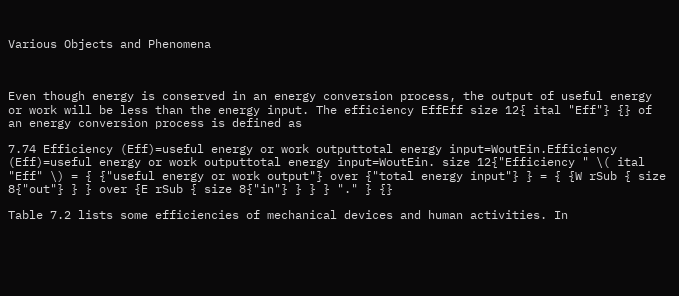Various Objects and Phenomena



Even though energy is conserved in an energy conversion process, the output of useful energy or work will be less than the energy input. The efficiency EffEff size 12{ ital "Eff"} {} of an energy conversion process is defined as

7.74 Efficiency (Eff)=useful energy or work outputtotal energy input=WoutEin.Efficiency (Eff)=useful energy or work outputtotal energy input=WoutEin. size 12{"Efficiency " \( ital "Eff" \) = { {"useful energy or work output"} over {"total energy input"} } = { {W rSub { size 8{"out"} } } over {E rSub { size 8{"in"} } } } "." } {}

Table 7.2 lists some efficiencies of mechanical devices and human activities. In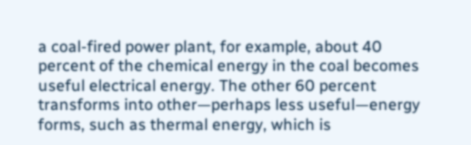a coal-fired power plant, for example, about 40 percent of the chemical energy in the coal becomes useful electrical energy. The other 60 percent transforms into other—perhaps less useful—energy forms, such as thermal energy, which is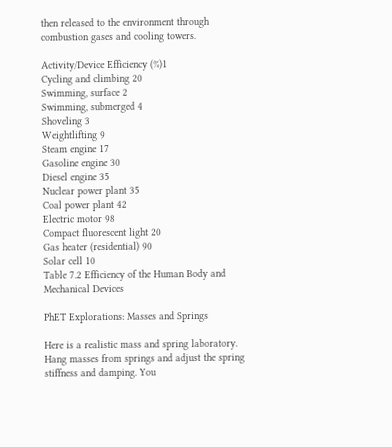then released to the environment through combustion gases and cooling towers.

Activity/Device Efficiency (%)1
Cycling and climbing 20
Swimming, surface 2
Swimming, submerged 4
Shoveling 3
Weightlifting 9
Steam engine 17
Gasoline engine 30
Diesel engine 35
Nuclear power plant 35
Coal power plant 42
Electric motor 98
Compact fluorescent light 20
Gas heater (residential) 90
Solar cell 10
Table 7.2 Efficiency of the Human Body and Mechanical Devices

PhET Explorations: Masses and Springs

Here is a realistic mass and spring laboratory. Hang masses from springs and adjust the spring stiffness and damping. You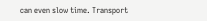can even slow time. Transport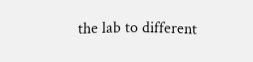the lab to different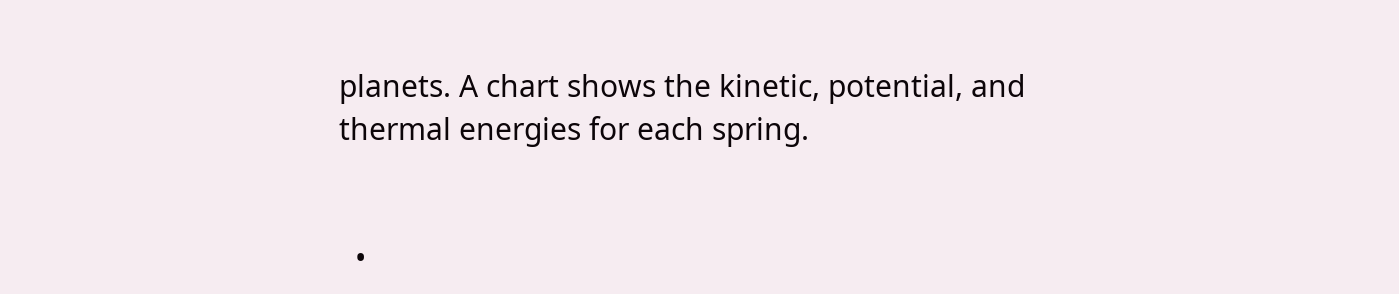planets. A chart shows the kinetic, potential, and thermal energies for each spring.


  •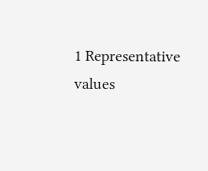1 Representative values